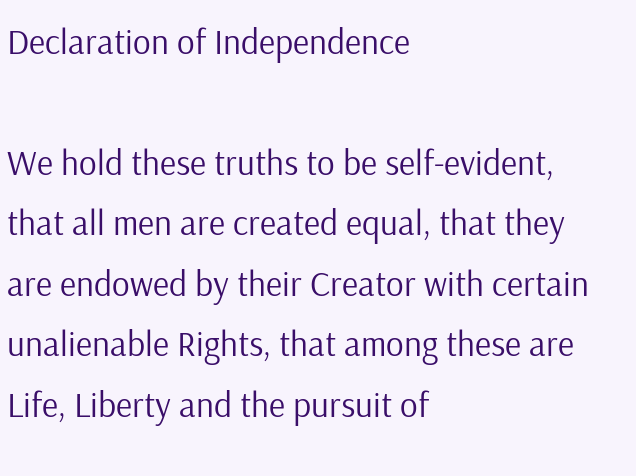Declaration of Independence

We hold these truths to be self-evident, that all men are created equal, that they are endowed by their Creator with certain unalienable Rights, that among these are Life, Liberty and the pursuit of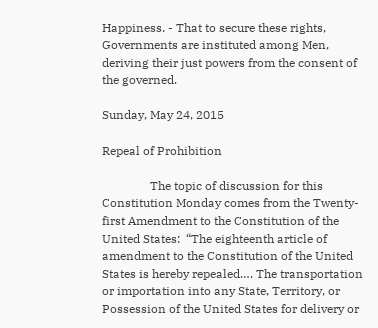Happiness. - That to secure these rights, Governments are instituted among Men, deriving their just powers from the consent of the governed.

Sunday, May 24, 2015

Repeal of Prohibition

                The topic of discussion for this Constitution Monday comes from the Twenty-first Amendment to the Constitution of the United States:  “The eighteenth article of amendment to the Constitution of the United States is hereby repealed…. The transportation or importation into any State, Territory, or Possession of the United States for delivery or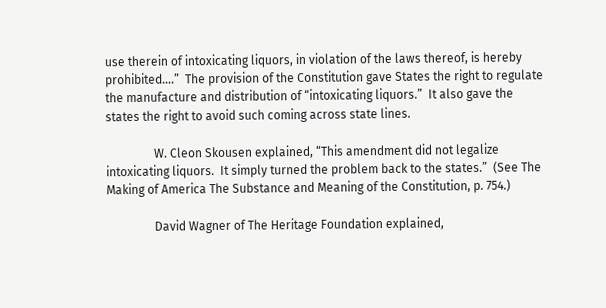use therein of intoxicating liquors, in violation of the laws thereof, is hereby prohibited….”  The provision of the Constitution gave States the right to regulate the manufacture and distribution of “intoxicating liquors.”  It also gave the states the right to avoid such coming across state lines.

                W. Cleon Skousen explained, “This amendment did not legalize intoxicating liquors.  It simply turned the problem back to the states.”  (See The Making of America The Substance and Meaning of the Constitution, p. 754.)

                David Wagner of The Heritage Foundation explained,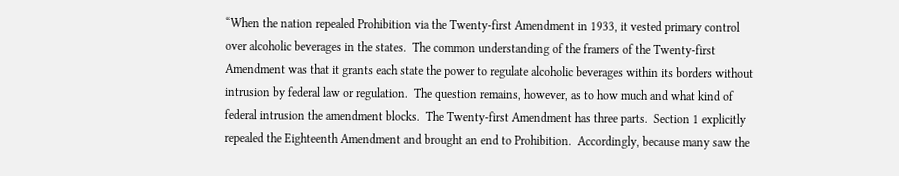“When the nation repealed Prohibition via the Twenty-first Amendment in 1933, it vested primary control over alcoholic beverages in the states.  The common understanding of the framers of the Twenty-first Amendment was that it grants each state the power to regulate alcoholic beverages within its borders without intrusion by federal law or regulation.  The question remains, however, as to how much and what kind of federal intrusion the amendment blocks.  The Twenty-first Amendment has three parts.  Section 1 explicitly repealed the Eighteenth Amendment and brought an end to Prohibition.  Accordingly, because many saw the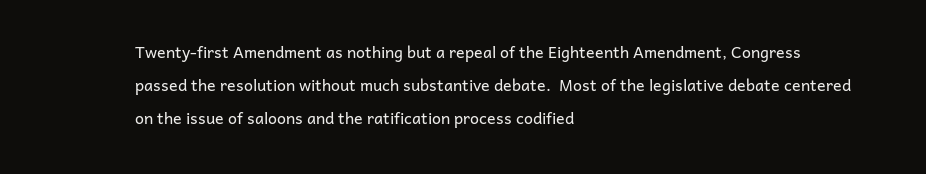Twenty-first Amendment as nothing but a repeal of the Eighteenth Amendment, Congress passed the resolution without much substantive debate.  Most of the legislative debate centered on the issue of saloons and the ratification process codified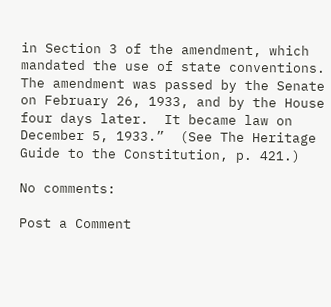in Section 3 of the amendment, which mandated the use of state conventions.  The amendment was passed by the Senate on February 26, 1933, and by the House four days later.  It became law on December 5, 1933.”  (See The Heritage Guide to the Constitution, p. 421.)

No comments:

Post a Comment